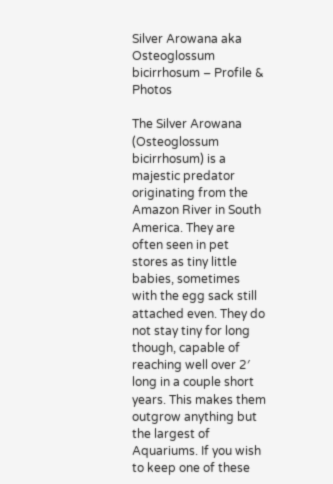Silver Arowana aka Osteoglossum bicirrhosum – Profile & Photos

The Silver Arowana (Osteoglossum bicirrhosum) is a majestic predator originating from the Amazon River in South America. They are often seen in pet stores as tiny little babies, sometimes with the egg sack still attached even. They do not stay tiny for long though, capable of reaching well over 2′ long in a couple short years. This makes them outgrow anything but the largest of Aquariums. If you wish to keep one of these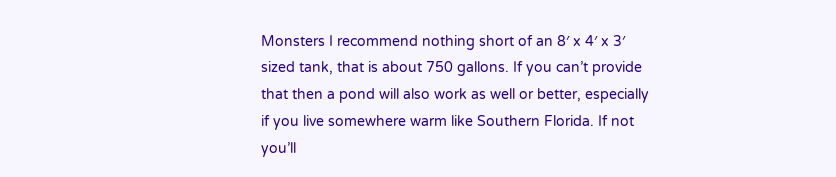Monsters I recommend nothing short of an 8′ x 4′ x 3′ sized tank, that is about 750 gallons. If you can’t provide that then a pond will also work as well or better, especially if you live somewhere warm like Southern Florida. If not you’ll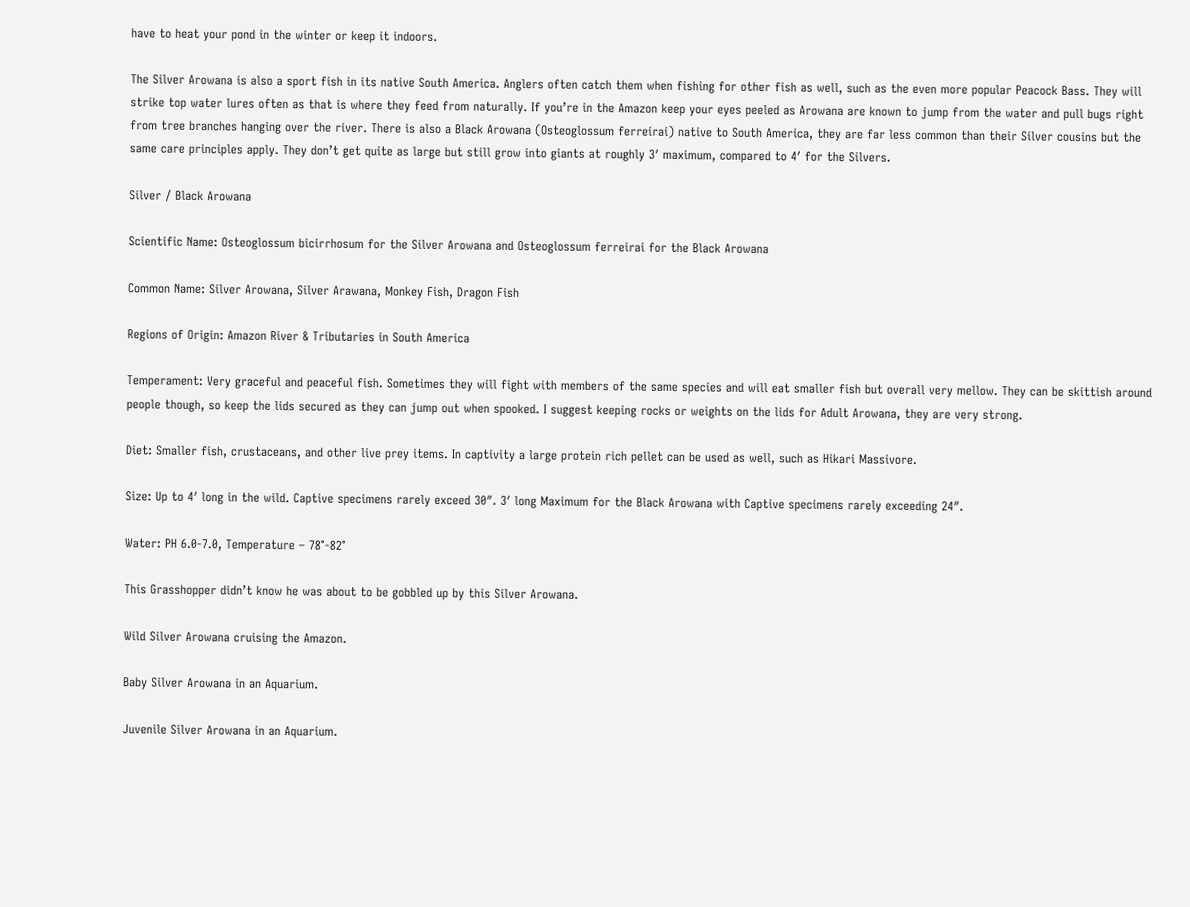have to heat your pond in the winter or keep it indoors.

The Silver Arowana is also a sport fish in its native South America. Anglers often catch them when fishing for other fish as well, such as the even more popular Peacock Bass. They will strike top water lures often as that is where they feed from naturally. If you’re in the Amazon keep your eyes peeled as Arowana are known to jump from the water and pull bugs right from tree branches hanging over the river. There is also a Black Arowana (Osteoglossum ferreirai) native to South America, they are far less common than their Silver cousins but the same care principles apply. They don’t get quite as large but still grow into giants at roughly 3′ maximum, compared to 4′ for the Silvers.

Silver / Black Arowana

Scientific Name: Osteoglossum bicirrhosum for the Silver Arowana and Osteoglossum ferreirai for the Black Arowana

Common Name: Silver Arowana, Silver Arawana, Monkey Fish, Dragon Fish

Regions of Origin: Amazon River & Tributaries in South America

Temperament: Very graceful and peaceful fish. Sometimes they will fight with members of the same species and will eat smaller fish but overall very mellow. They can be skittish around people though, so keep the lids secured as they can jump out when spooked. I suggest keeping rocks or weights on the lids for Adult Arowana, they are very strong.

Diet: Smaller fish, crustaceans, and other live prey items. In captivity a large protein rich pellet can be used as well, such as Hikari Massivore.

Size: Up to 4′ long in the wild. Captive specimens rarely exceed 30″. 3′ long Maximum for the Black Arowana with Captive specimens rarely exceeding 24″.

Water: PH 6.0-7.0, Temperature – 78°-82°

This Grasshopper didn’t know he was about to be gobbled up by this Silver Arowana.

Wild Silver Arowana cruising the Amazon.

Baby Silver Arowana in an Aquarium.

Juvenile Silver Arowana in an Aquarium.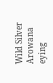Wild Silver Arowana eying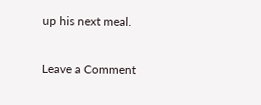up his next meal.

Leave a Comment